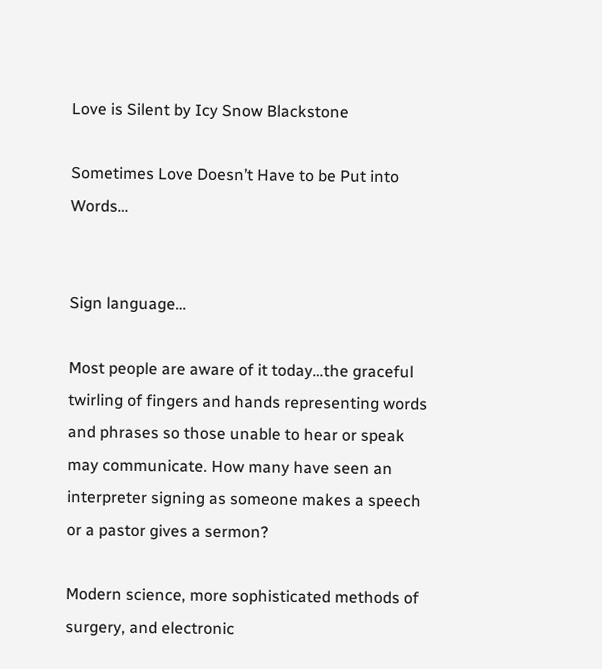Love is Silent by Icy Snow Blackstone

Sometimes Love Doesn’t Have to be Put into Words…


Sign language…

Most people are aware of it today…the graceful twirling of fingers and hands representing words and phrases so those unable to hear or speak may communicate. How many have seen an interpreter signing as someone makes a speech or a pastor gives a sermon?

Modern science, more sophisticated methods of surgery, and electronic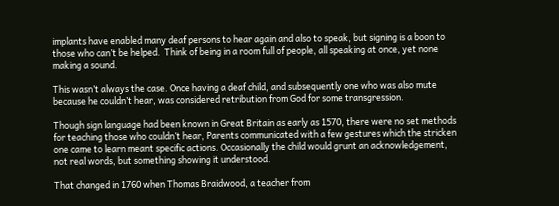implants have enabled many deaf persons to hear again and also to speak, but signing is a boon to those who can’t be helped.  Think of being in a room full of people, all speaking at once, yet none making a sound.

This wasn’t always the case. Once having a deaf child, and subsequently one who was also mute because he couldn’t hear, was considered retribution from God for some transgression.

Though sign language had been known in Great Britain as early as 1570, there were no set methods for teaching those who couldn’t hear, Parents communicated with a few gestures which the stricken one came to learn meant specific actions. Occasionally the child would grunt an acknowledgement, not real words, but something showing it understood.

That changed in 1760 when Thomas Braidwood, a teacher from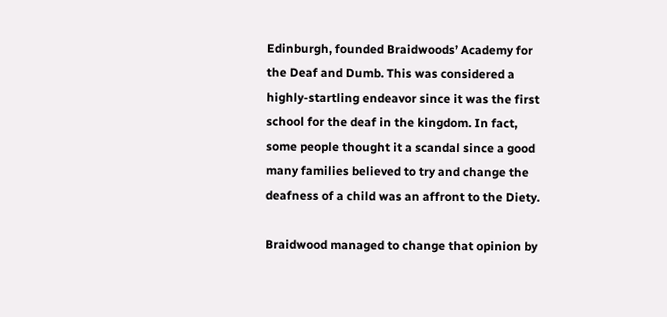Edinburgh, founded Braidwoods’ Academy for the Deaf and Dumb. This was considered a highly-startling endeavor since it was the first school for the deaf in the kingdom. In fact, some people thought it a scandal since a good many families believed to try and change the deafness of a child was an affront to the Diety.

Braidwood managed to change that opinion by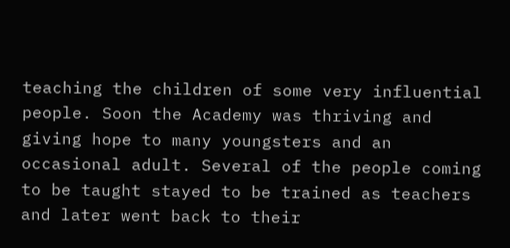teaching the children of some very influential people. Soon the Academy was thriving and giving hope to many youngsters and an occasional adult. Several of the people coming to be taught stayed to be trained as teachers and later went back to their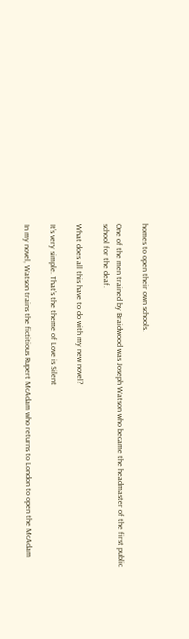homes to open their own schools.

One of the men trained by Braidwood was Joseph Watson who became the headmaster of the first public school for the deaf.

What does all this have to do with my new novel?

It’s very simple. That’s the theme of Love is Silent

In my novel, Watson trains the fictitious Rupert McAdam who returns to London to open the McAdam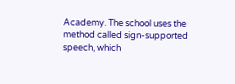Academy. The school uses the method called sign-supported speech, which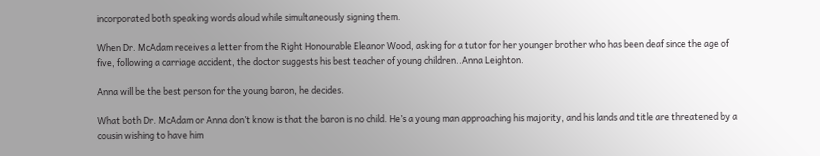incorporated both speaking words aloud while simultaneously signing them.

When Dr. McAdam receives a letter from the Right Honourable Eleanor Wood, asking for a tutor for her younger brother who has been deaf since the age of five, following a carriage accident, the doctor suggests his best teacher of young children..Anna Leighton.

Anna will be the best person for the young baron, he decides.

What both Dr. McAdam or Anna don’t know is that the baron is no child. He’s a young man approaching his majority, and his lands and title are threatened by a cousin wishing to have him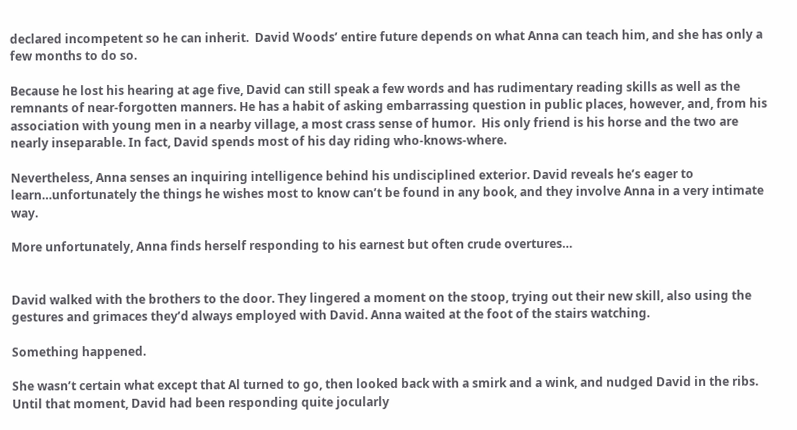declared incompetent so he can inherit.  David Woods’ entire future depends on what Anna can teach him, and she has only a few months to do so.

Because he lost his hearing at age five, David can still speak a few words and has rudimentary reading skills as well as the remnants of near-forgotten manners. He has a habit of asking embarrassing question in public places, however, and, from his association with young men in a nearby village, a most crass sense of humor.  His only friend is his horse and the two are nearly inseparable. In fact, David spends most of his day riding who-knows-where.

Nevertheless, Anna senses an inquiring intelligence behind his undisciplined exterior. David reveals he’s eager to learn…unfortunately the things he wishes most to know can’t be found in any book, and they involve Anna in a very intimate way.

More unfortunately, Anna finds herself responding to his earnest but often crude overtures…


David walked with the brothers to the door. They lingered a moment on the stoop, trying out their new skill, also using the gestures and grimaces they’d always employed with David. Anna waited at the foot of the stairs watching.

Something happened.

She wasn’t certain what except that Al turned to go, then looked back with a smirk and a wink, and nudged David in the ribs. Until that moment, David had been responding quite jocularly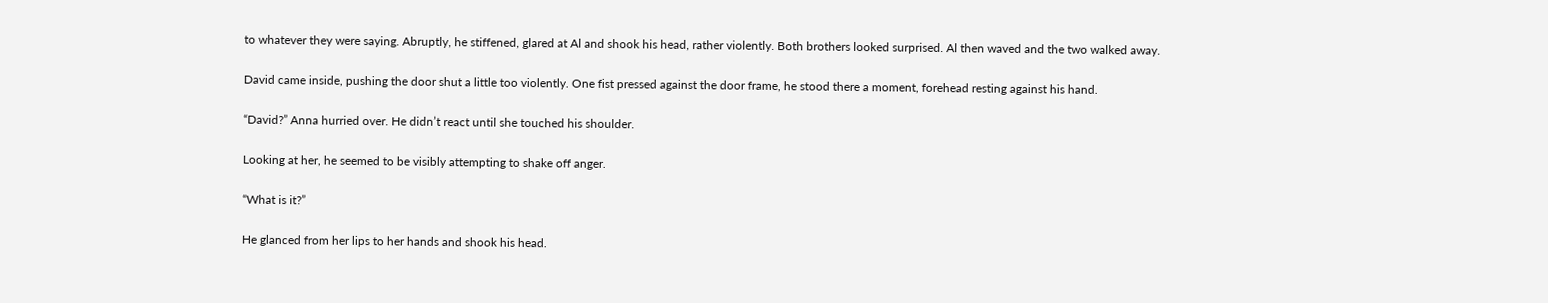to whatever they were saying. Abruptly, he stiffened, glared at Al and shook his head, rather violently. Both brothers looked surprised. Al then waved and the two walked away.

David came inside, pushing the door shut a little too violently. One fist pressed against the door frame, he stood there a moment, forehead resting against his hand.

“David?” Anna hurried over. He didn’t react until she touched his shoulder.

Looking at her, he seemed to be visibly attempting to shake off anger.

“What is it?”

He glanced from her lips to her hands and shook his head.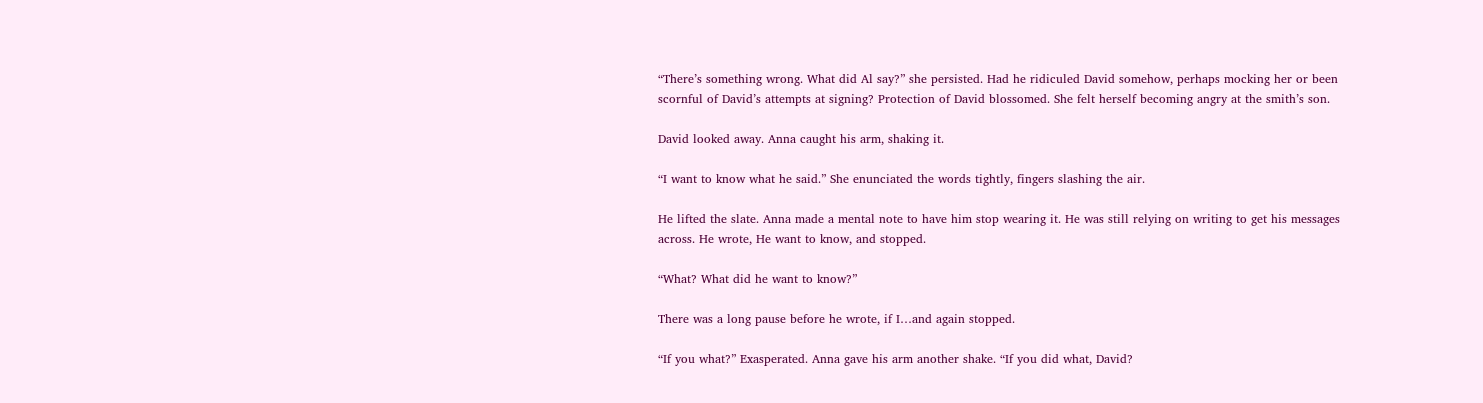“There’s something wrong. What did Al say?” she persisted. Had he ridiculed David somehow, perhaps mocking her or been scornful of David’s attempts at signing? Protection of David blossomed. She felt herself becoming angry at the smith’s son.

David looked away. Anna caught his arm, shaking it.

“I want to know what he said.” She enunciated the words tightly, fingers slashing the air.

He lifted the slate. Anna made a mental note to have him stop wearing it. He was still relying on writing to get his messages across. He wrote, He want to know, and stopped.

“What? What did he want to know?”

There was a long pause before he wrote, if I…and again stopped.

“If you what?” Exasperated. Anna gave his arm another shake. “If you did what, David?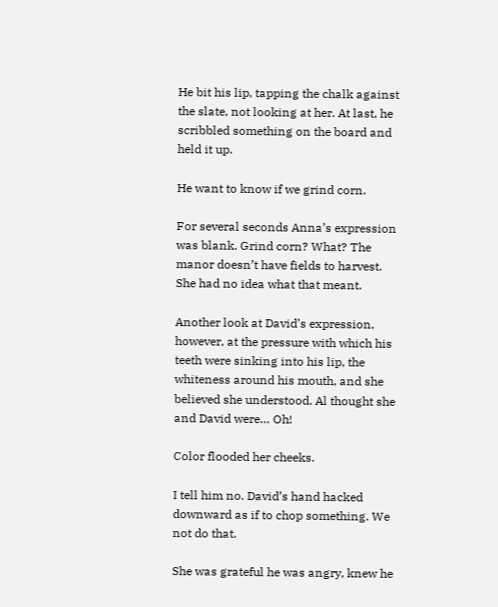He bit his lip, tapping the chalk against the slate, not looking at her. At last, he scribbled something on the board and held it up.

He want to know if we grind corn.

For several seconds Anna’s expression was blank. Grind corn? What? The manor doesn’t have fields to harvest. She had no idea what that meant.

Another look at David’s expression, however, at the pressure with which his teeth were sinking into his lip, the whiteness around his mouth, and she believed she understood. Al thought she and David were… Oh!

Color flooded her cheeks.

I tell him no. David’s hand hacked downward as if to chop something. We not do that.

She was grateful he was angry, knew he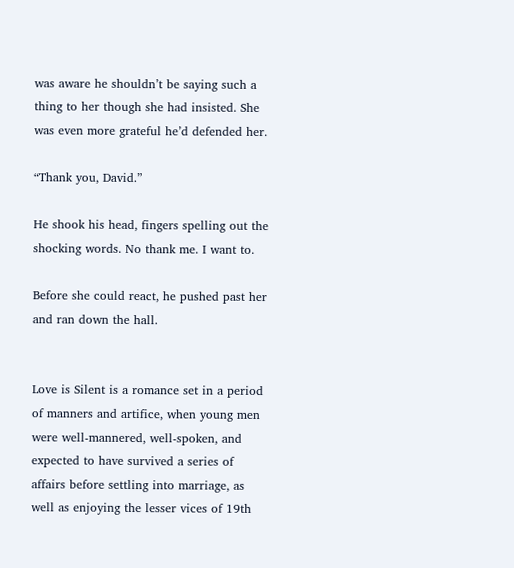was aware he shouldn’t be saying such a thing to her though she had insisted. She was even more grateful he’d defended her.

“Thank you, David.”

He shook his head, fingers spelling out the shocking words. No thank me. I want to.

Before she could react, he pushed past her and ran down the hall.


Love is Silent is a romance set in a period of manners and artifice, when young men were well-mannered, well-spoken, and expected to have survived a series of affairs before settling into marriage, as well as enjoying the lesser vices of 19th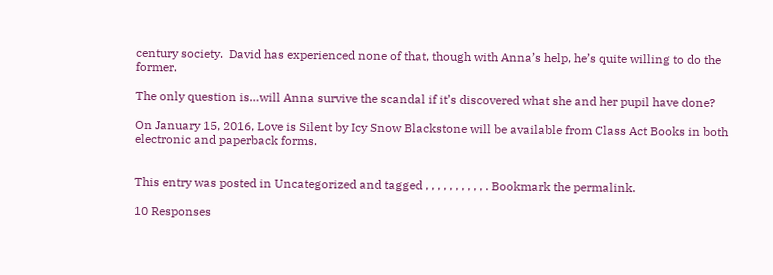century society.  David has experienced none of that, though with Anna’s help, he’s quite willing to do the former.

The only question is…will Anna survive the scandal if it’s discovered what she and her pupil have done?

On January 15, 2016, Love is Silent by Icy Snow Blackstone will be available from Class Act Books in both electronic and paperback forms.


This entry was posted in Uncategorized and tagged , , , , , , , , , , . Bookmark the permalink.

10 Responses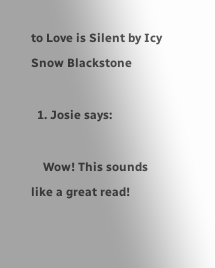to Love is Silent by Icy Snow Blackstone

  1. Josie says:

    Wow! This sounds like a great read!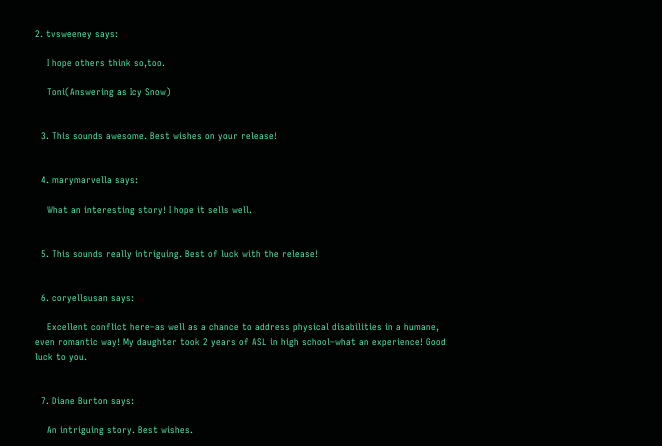2. tvsweeney says:

    I hope others think so,too.

    Toni(Answering as Icy Snow)


  3. This sounds awesome. Best wishes on your release!


  4. marymarvella says:

    What an interesting story! I hope it sells well.


  5. This sounds really intriguing. Best of luck with the release!


  6. coryellsusan says:

    Excellent conflict here–as well as a chance to address physical disabilities in a humane, even romantic way! My daughter took 2 years of ASL in high school–what an experience! Good luck to you.


  7. Diane Burton says:

    An intriguing story. Best wishes.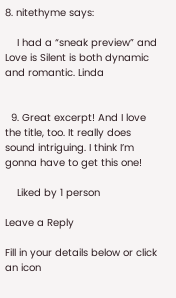8. nitethyme says:

    I had a “sneak preview” and Love is Silent is both dynamic and romantic. Linda


  9. Great excerpt! And I love the title, too. It really does sound intriguing. I think I’m gonna have to get this one!

    Liked by 1 person

Leave a Reply

Fill in your details below or click an icon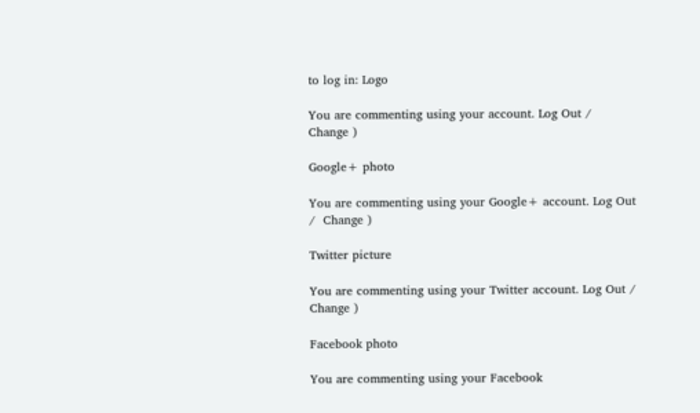to log in: Logo

You are commenting using your account. Log Out /  Change )

Google+ photo

You are commenting using your Google+ account. Log Out /  Change )

Twitter picture

You are commenting using your Twitter account. Log Out /  Change )

Facebook photo

You are commenting using your Facebook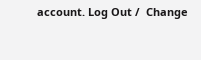account. Log Out /  Change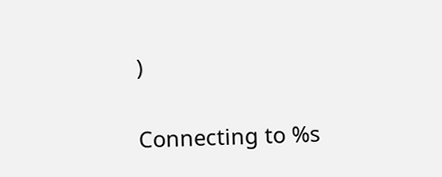)


Connecting to %s